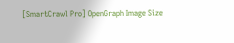[SmartCrawl Pro] OpenGraph Image Size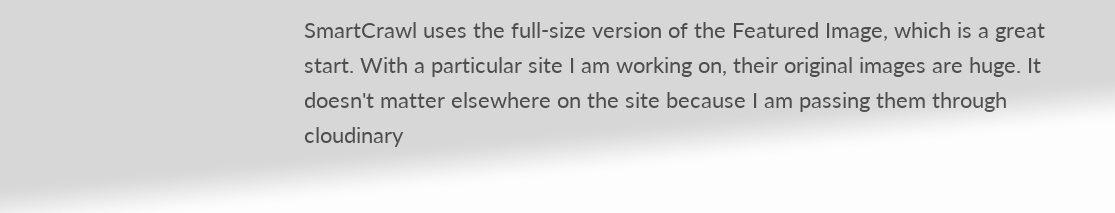SmartCrawl uses the full-size version of the Featured Image, which is a great start. With a particular site I am working on, their original images are huge. It doesn't matter elsewhere on the site because I am passing them through cloudinary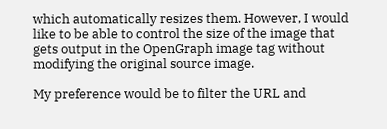which automatically resizes them. However, I would like to be able to control the size of the image that gets output in the OpenGraph image tag without modifying the original source image.

My preference would be to filter the URL and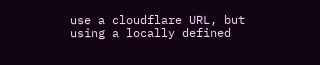use a cloudflare URL, but using a locally defined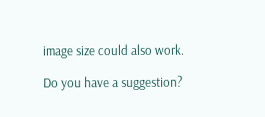image size could also work.

Do you have a suggestion?